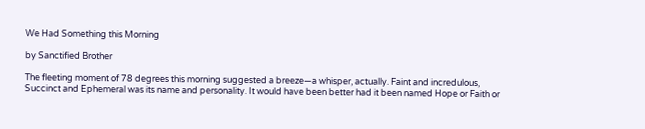We Had Something this Morning

by Sanctified Brother

The fleeting moment of 78 degrees this morning suggested a breeze—a whisper, actually. Faint and incredulous, Succinct and Ephemeral was its name and personality. It would have been better had it been named Hope or Faith or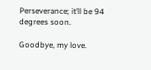Perseverance; it’ll be 94 degrees soon.

Goodbye, my love.